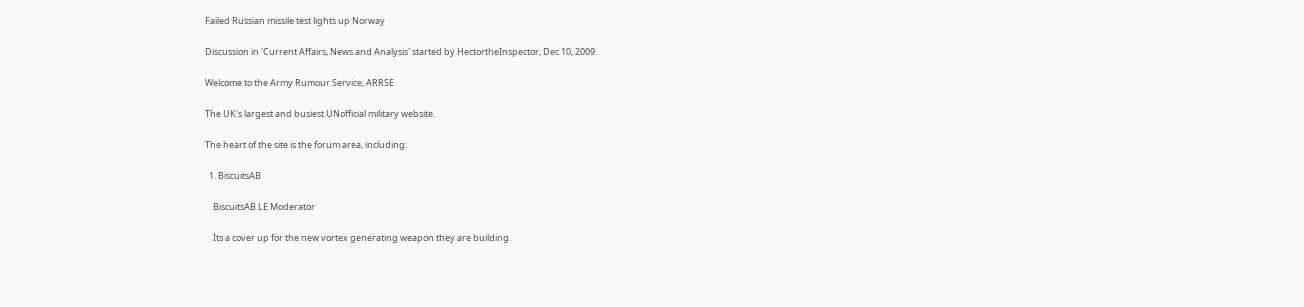Failed Russian missile test lights up Norway

Discussion in 'Current Affairs, News and Analysis' started by HectortheInspector, Dec 10, 2009.

Welcome to the Army Rumour Service, ARRSE

The UK's largest and busiest UNofficial military website.

The heart of the site is the forum area, including:

  1. BiscuitsAB

    BiscuitsAB LE Moderator

    Its a cover up for the new vortex generating weapon they are building.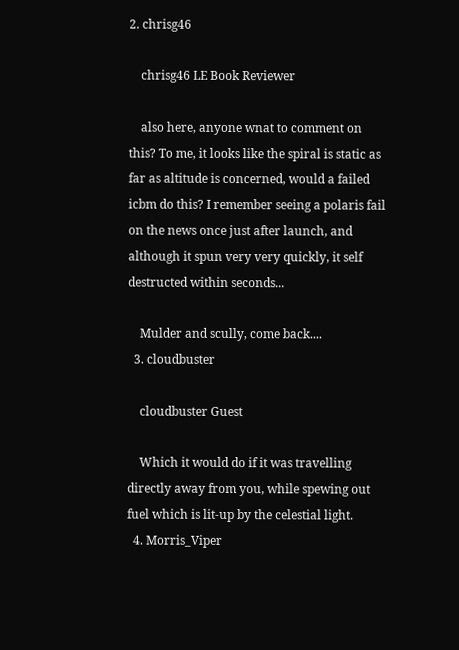2. chrisg46

    chrisg46 LE Book Reviewer

    also here, anyone wnat to comment on this? To me, it looks like the spiral is static as far as altitude is concerned, would a failed icbm do this? I remember seeing a polaris fail on the news once just after launch, and although it spun very very quickly, it self destructed within seconds...

    Mulder and scully, come back....
  3. cloudbuster

    cloudbuster Guest

    Which it would do if it was travelling directly away from you, while spewing out fuel which is lit-up by the celestial light.
  4. Morris_Viper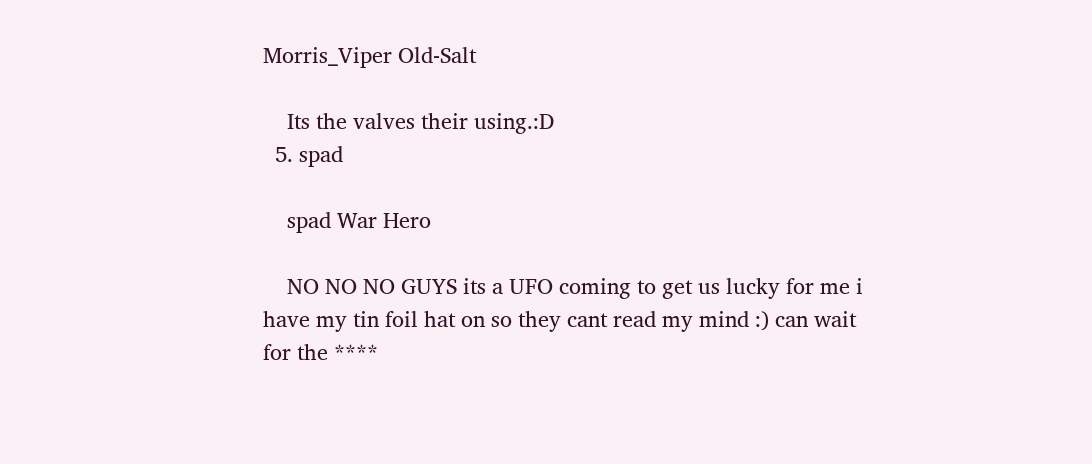Morris_Viper Old-Salt

    Its the valves their using.:D
  5. spad

    spad War Hero

    NO NO NO GUYS its a UFO coming to get us lucky for me i have my tin foil hat on so they cant read my mind :) can wait for the ****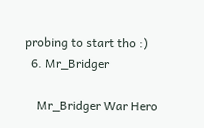probing to start tho :)
  6. Mr_Bridger

    Mr_Bridger War Hero